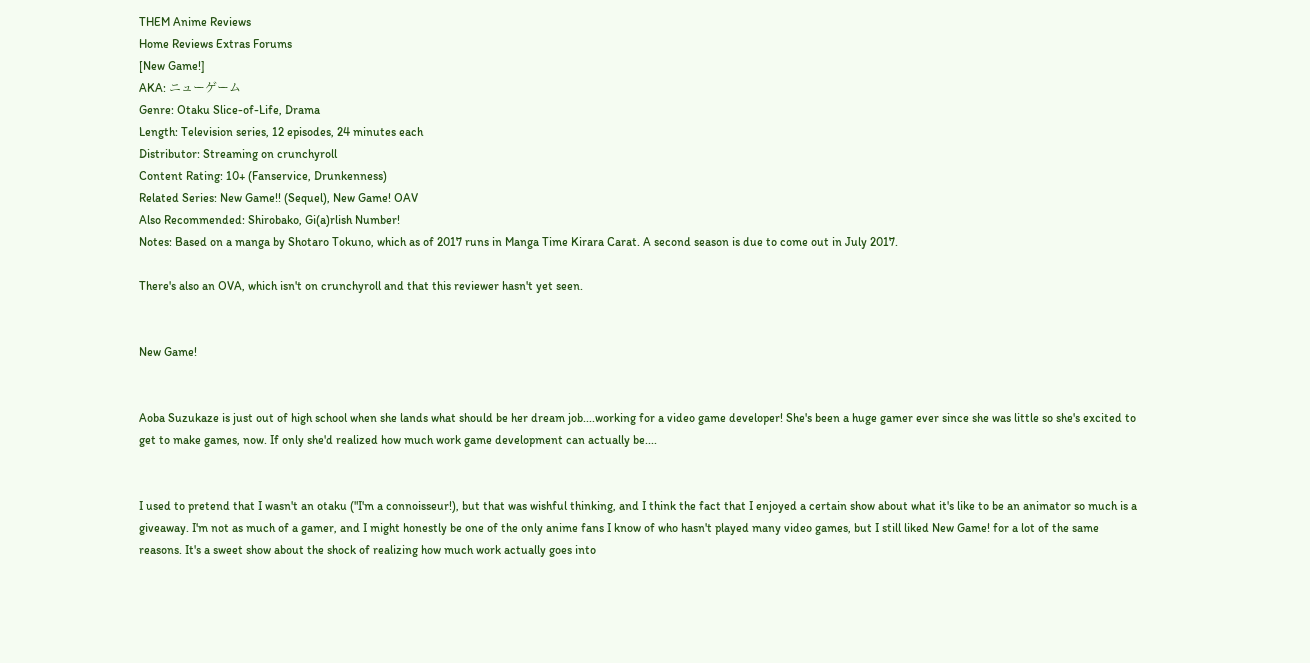THEM Anime Reviews
Home Reviews Extras Forums
[New Game!]
AKA: ニューゲーム
Genre: Otaku Slice-of-Life, Drama
Length: Television series, 12 episodes, 24 minutes each
Distributor: Streaming on crunchyroll
Content Rating: 10+ (Fanservice, Drunkenness)
Related Series: New Game!! (Sequel), New Game! OAV
Also Recommended: Shirobako, Gi(a)rlish Number!
Notes: Based on a manga by Shotaro Tokuno, which as of 2017 runs in Manga Time Kirara Carat. A second season is due to come out in July 2017.

There's also an OVA, which isn't on crunchyroll and that this reviewer hasn't yet seen.


New Game!


Aoba Suzukaze is just out of high school when she lands what should be her dream job....working for a video game developer! She's been a huge gamer ever since she was little so she's excited to get to make games, now. If only she'd realized how much work game development can actually be....


I used to pretend that I wasn't an otaku ("I'm a connoisseur!), but that was wishful thinking, and I think the fact that I enjoyed a certain show about what it's like to be an animator so much is a giveaway. I'm not as much of a gamer, and I might honestly be one of the only anime fans I know of who hasn't played many video games, but I still liked New Game! for a lot of the same reasons. It's a sweet show about the shock of realizing how much work actually goes into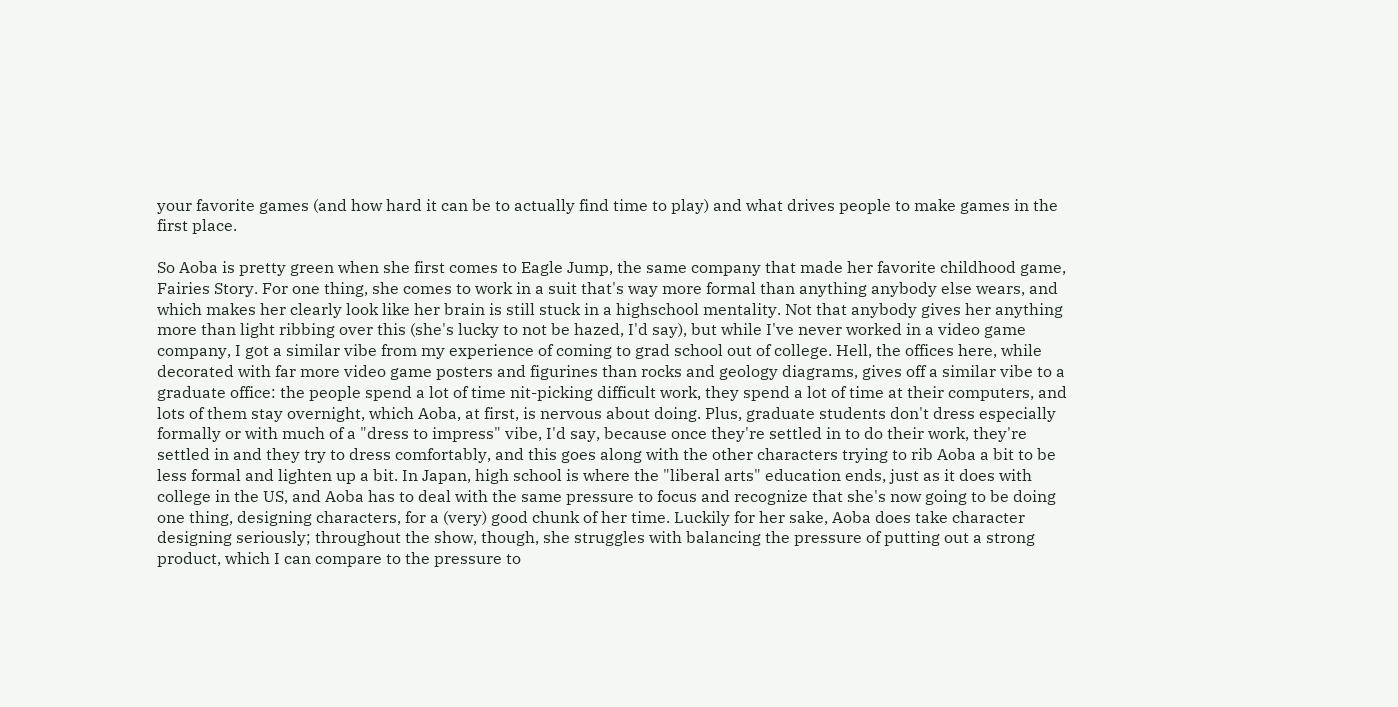your favorite games (and how hard it can be to actually find time to play) and what drives people to make games in the first place.

So Aoba is pretty green when she first comes to Eagle Jump, the same company that made her favorite childhood game, Fairies Story. For one thing, she comes to work in a suit that's way more formal than anything anybody else wears, and which makes her clearly look like her brain is still stuck in a highschool mentality. Not that anybody gives her anything more than light ribbing over this (she's lucky to not be hazed, I'd say), but while I've never worked in a video game company, I got a similar vibe from my experience of coming to grad school out of college. Hell, the offices here, while decorated with far more video game posters and figurines than rocks and geology diagrams, gives off a similar vibe to a graduate office: the people spend a lot of time nit-picking difficult work, they spend a lot of time at their computers, and lots of them stay overnight, which Aoba, at first, is nervous about doing. Plus, graduate students don't dress especially formally or with much of a "dress to impress" vibe, I'd say, because once they're settled in to do their work, they're settled in and they try to dress comfortably, and this goes along with the other characters trying to rib Aoba a bit to be less formal and lighten up a bit. In Japan, high school is where the "liberal arts" education ends, just as it does with college in the US, and Aoba has to deal with the same pressure to focus and recognize that she's now going to be doing one thing, designing characters, for a (very) good chunk of her time. Luckily for her sake, Aoba does take character designing seriously; throughout the show, though, she struggles with balancing the pressure of putting out a strong product, which I can compare to the pressure to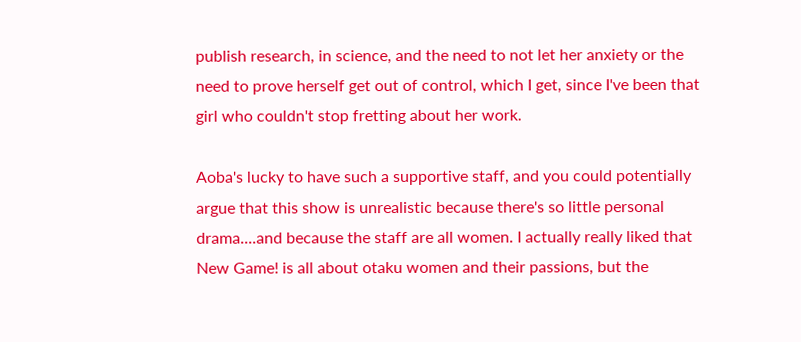publish research, in science, and the need to not let her anxiety or the need to prove herself get out of control, which I get, since I've been that girl who couldn't stop fretting about her work.

Aoba's lucky to have such a supportive staff, and you could potentially argue that this show is unrealistic because there's so little personal drama....and because the staff are all women. I actually really liked that New Game! is all about otaku women and their passions, but the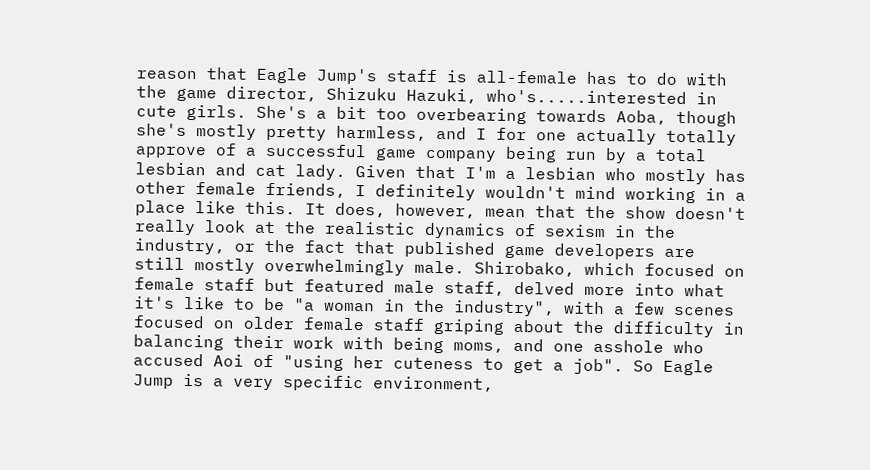reason that Eagle Jump's staff is all-female has to do with the game director, Shizuku Hazuki, who's.....interested in cute girls. She's a bit too overbearing towards Aoba, though she's mostly pretty harmless, and I for one actually totally approve of a successful game company being run by a total lesbian and cat lady. Given that I'm a lesbian who mostly has other female friends, I definitely wouldn't mind working in a place like this. It does, however, mean that the show doesn't really look at the realistic dynamics of sexism in the industry, or the fact that published game developers are still mostly overwhelmingly male. Shirobako, which focused on female staff but featured male staff, delved more into what it's like to be "a woman in the industry", with a few scenes focused on older female staff griping about the difficulty in balancing their work with being moms, and one asshole who accused Aoi of "using her cuteness to get a job". So Eagle Jump is a very specific environment,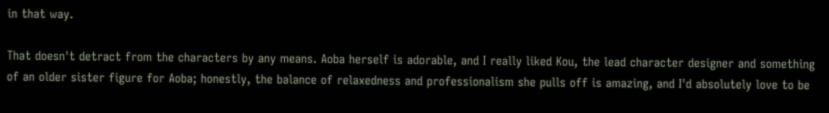in that way.

That doesn't detract from the characters by any means. Aoba herself is adorable, and I really liked Kou, the lead character designer and something of an older sister figure for Aoba; honestly, the balance of relaxedness and professionalism she pulls off is amazing, and I'd absolutely love to be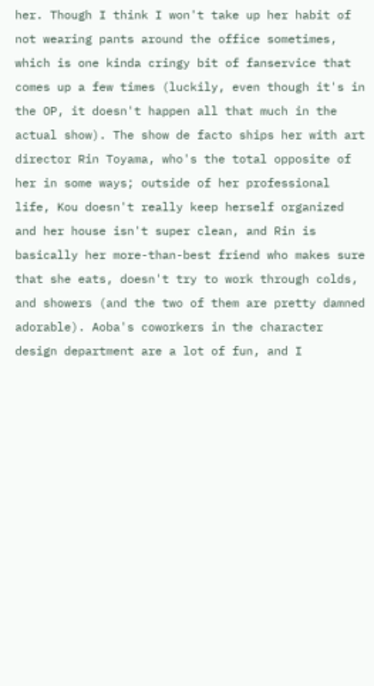her. Though I think I won't take up her habit of not wearing pants around the office sometimes, which is one kinda cringy bit of fanservice that comes up a few times (luckily, even though it's in the OP, it doesn't happen all that much in the actual show). The show de facto ships her with art director Rin Toyama, who's the total opposite of her in some ways; outside of her professional life, Kou doesn't really keep herself organized and her house isn't super clean, and Rin is basically her more-than-best friend who makes sure that she eats, doesn't try to work through colds, and showers (and the two of them are pretty damned adorable). Aoba's coworkers in the character design department are a lot of fun, and I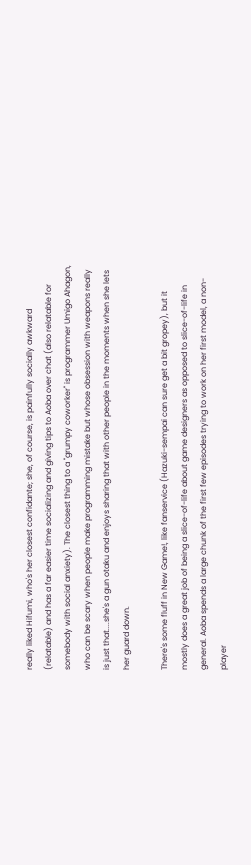really liked Hifumi, who's her closest confidante; she, of course, is painfully socially awkward (relatable) and has a far easier time socializing and giving tips to Aoba over chat (also relatable for somebody with social anxiety). The closest thing to a "grumpy coworker" is programmer Umigo Ahagon, who can be scary when people make programming mistake but whose obsession with weapons really is just that....she's a gun otaku and enjoys sharing that with other people in the moments when she lets her guard down.

There's some fluff in New Game!, like fanservice (Hazuki-sempai can sure get a bit gropey), but it mostly does a great job of being a slice-of-life about game designers as opposed to slice-of-life in general. Aoba spends a large chunk of the first few episodes trying to work on her first model, a non-player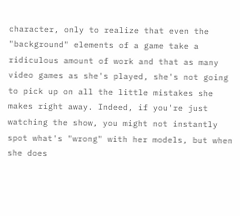character, only to realize that even the "background" elements of a game take a ridiculous amount of work and that as many video games as she's played, she's not going to pick up on all the little mistakes she makes right away. Indeed, if you're just watching the show, you might not instantly spot what's "wrong" with her models, but when she does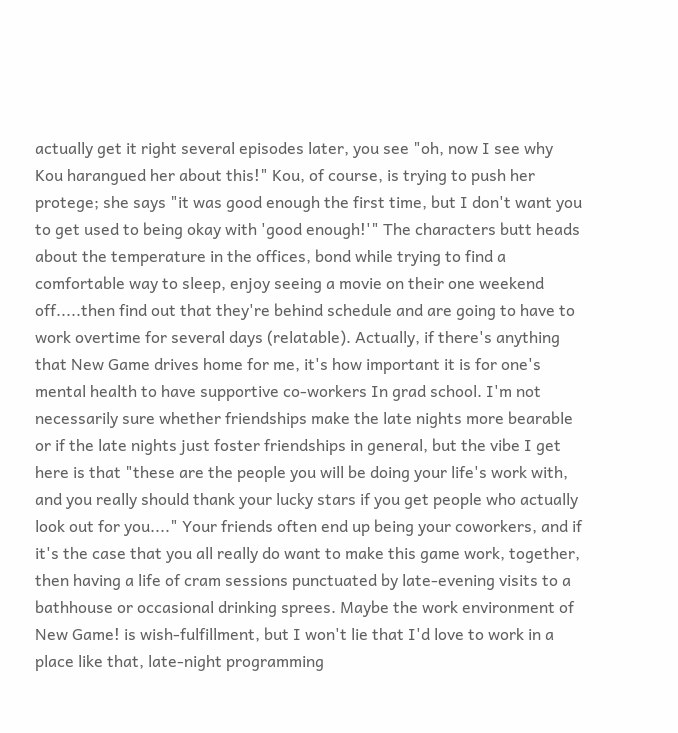actually get it right several episodes later, you see "oh, now I see why Kou harangued her about this!" Kou, of course, is trying to push her protege; she says "it was good enough the first time, but I don't want you to get used to being okay with 'good enough!'" The characters butt heads about the temperature in the offices, bond while trying to find a comfortable way to sleep, enjoy seeing a movie on their one weekend off.....then find out that they're behind schedule and are going to have to work overtime for several days (relatable). Actually, if there's anything that New Game drives home for me, it's how important it is for one's mental health to have supportive co-workers In grad school. I'm not necessarily sure whether friendships make the late nights more bearable or if the late nights just foster friendships in general, but the vibe I get here is that "these are the people you will be doing your life's work with, and you really should thank your lucky stars if you get people who actually look out for you...." Your friends often end up being your coworkers, and if it's the case that you all really do want to make this game work, together, then having a life of cram sessions punctuated by late-evening visits to a bathhouse or occasional drinking sprees. Maybe the work environment of New Game! is wish-fulfillment, but I won't lie that I'd love to work in a place like that, late-night programming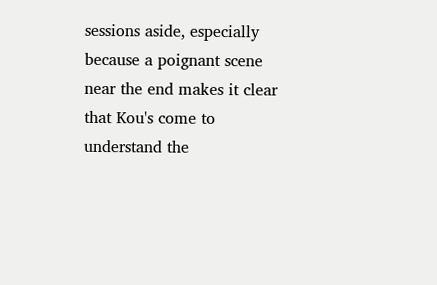sessions aside, especially because a poignant scene near the end makes it clear that Kou's come to understand the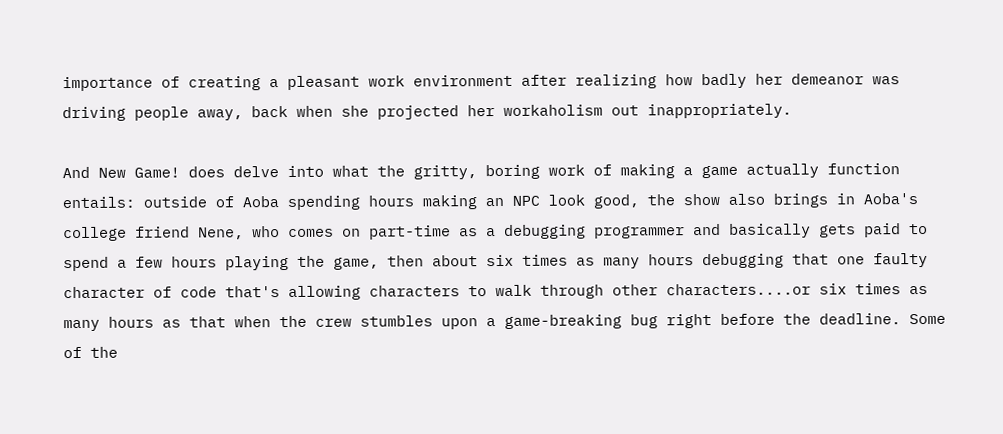importance of creating a pleasant work environment after realizing how badly her demeanor was driving people away, back when she projected her workaholism out inappropriately.

And New Game! does delve into what the gritty, boring work of making a game actually function entails: outside of Aoba spending hours making an NPC look good, the show also brings in Aoba's college friend Nene, who comes on part-time as a debugging programmer and basically gets paid to spend a few hours playing the game, then about six times as many hours debugging that one faulty character of code that's allowing characters to walk through other characters....or six times as many hours as that when the crew stumbles upon a game-breaking bug right before the deadline. Some of the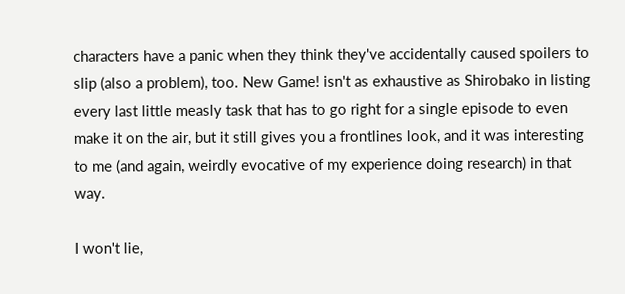characters have a panic when they think they've accidentally caused spoilers to slip (also a problem), too. New Game! isn't as exhaustive as Shirobako in listing every last little measly task that has to go right for a single episode to even make it on the air, but it still gives you a frontlines look, and it was interesting to me (and again, weirdly evocative of my experience doing research) in that way.

I won't lie,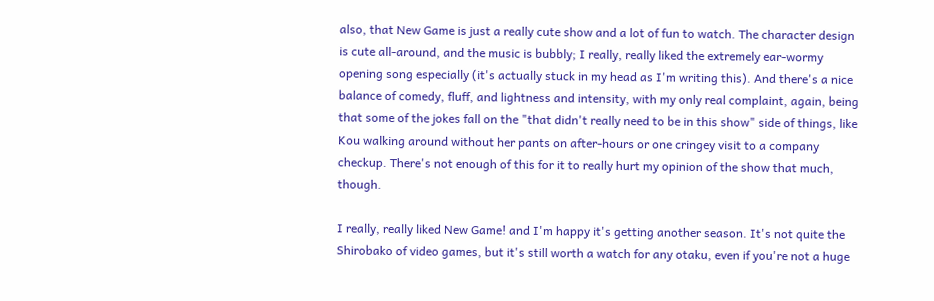also, that New Game is just a really cute show and a lot of fun to watch. The character design is cute all-around, and the music is bubbly; I really, really liked the extremely ear-wormy opening song especially (it's actually stuck in my head as I'm writing this). And there's a nice balance of comedy, fluff, and lightness and intensity, with my only real complaint, again, being that some of the jokes fall on the "that didn't really need to be in this show" side of things, like Kou walking around without her pants on after-hours or one cringey visit to a company checkup. There's not enough of this for it to really hurt my opinion of the show that much, though.

I really, really liked New Game! and I'm happy it's getting another season. It's not quite the Shirobako of video games, but it's still worth a watch for any otaku, even if you're not a huge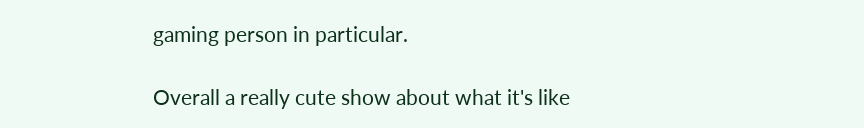gaming person in particular.

Overall a really cute show about what it's like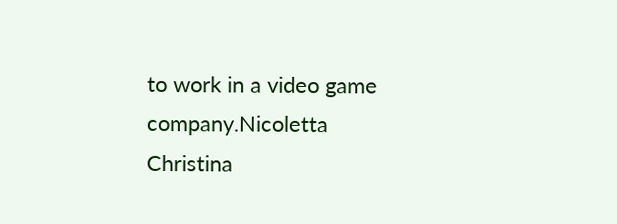to work in a video game company.Nicoletta Christina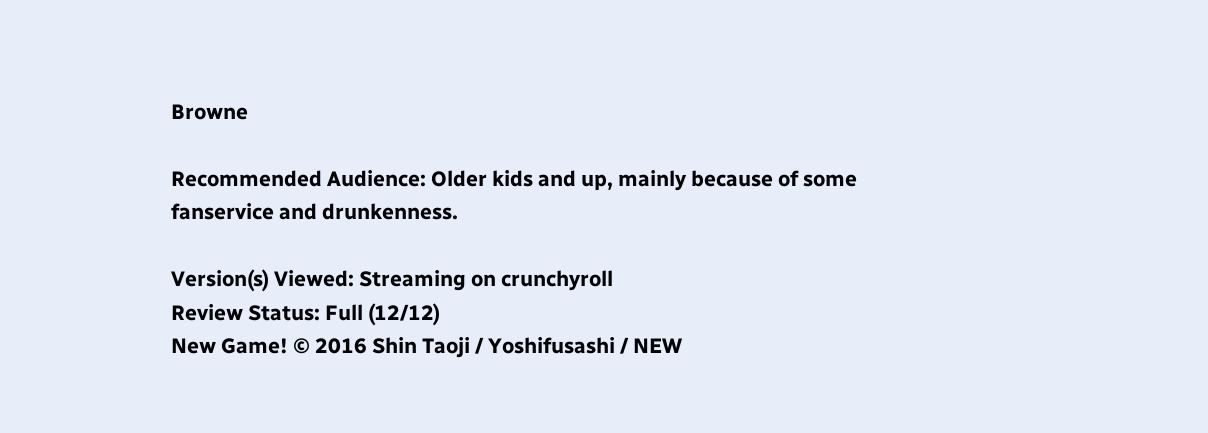Browne

Recommended Audience: Older kids and up, mainly because of some fanservice and drunkenness.

Version(s) Viewed: Streaming on crunchyroll
Review Status: Full (12/12)
New Game! © 2016 Shin Taoji / Yoshifusashi / NEW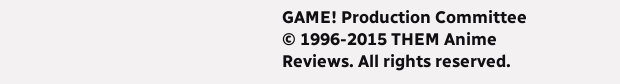GAME! Production Committee
© 1996-2015 THEM Anime Reviews. All rights reserved.